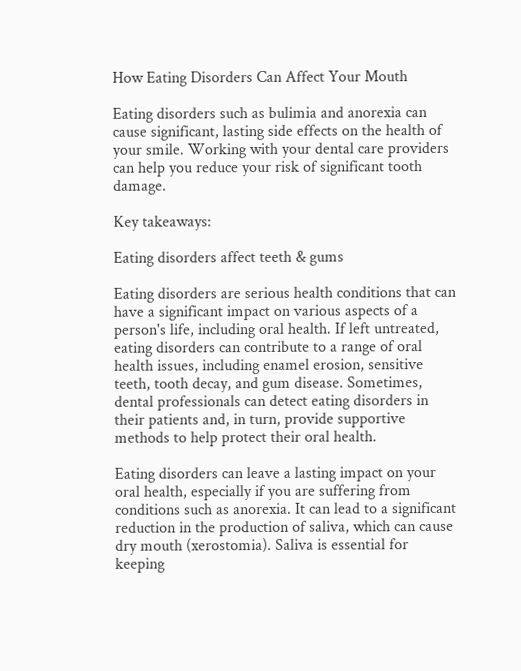How Eating Disorders Can Affect Your Mouth

Eating disorders such as bulimia and anorexia can cause significant, lasting side effects on the health of your smile. Working with your dental care providers can help you reduce your risk of significant tooth damage.

Key takeaways:

Eating disorders affect teeth & gums

Eating disorders are serious health conditions that can have a significant impact on various aspects of a person's life, including oral health. If left untreated, eating disorders can contribute to a range of oral health issues, including enamel erosion, sensitive teeth, tooth decay, and gum disease. Sometimes, dental professionals can detect eating disorders in their patients and, in turn, provide supportive methods to help protect their oral health.

Eating disorders can leave a lasting impact on your oral health, especially if you are suffering from conditions such as anorexia. It can lead to a significant reduction in the production of saliva, which can cause dry mouth (xerostomia). Saliva is essential for keeping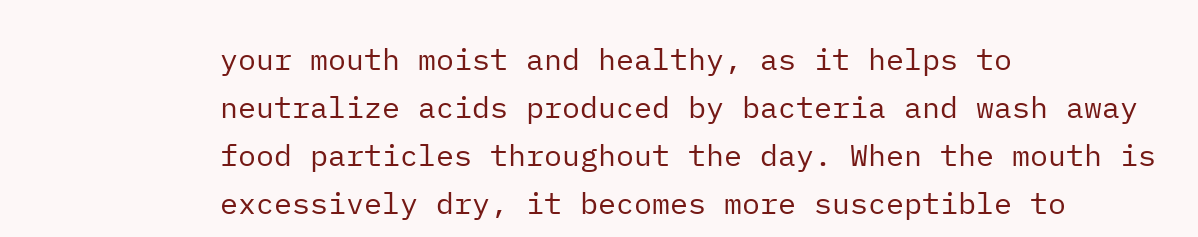your mouth moist and healthy, as it helps to neutralize acids produced by bacteria and wash away food particles throughout the day. When the mouth is excessively dry, it becomes more susceptible to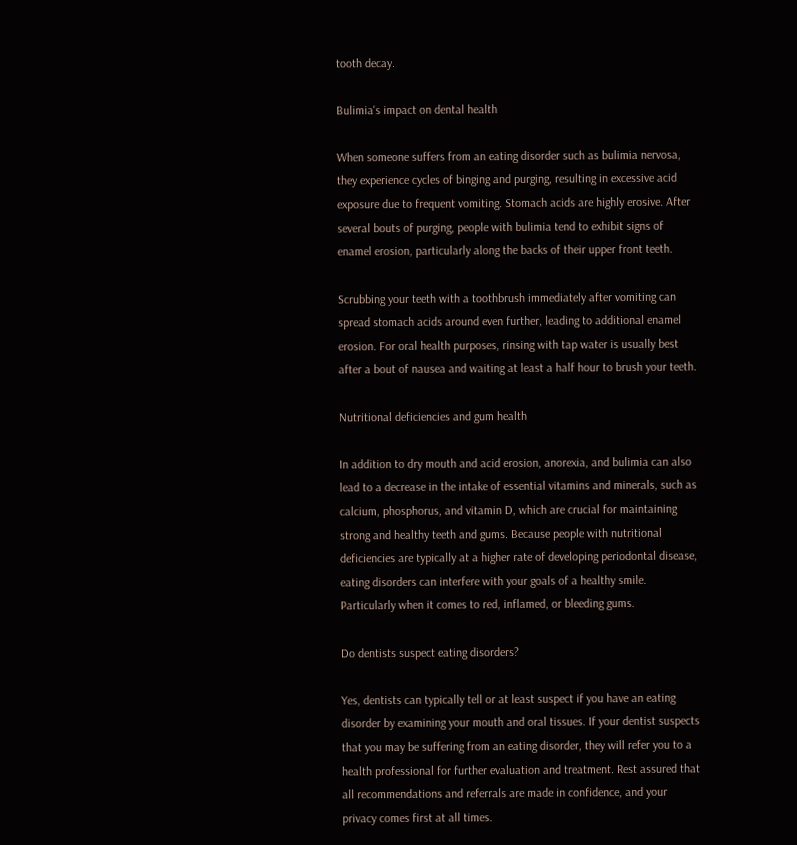tooth decay.

Bulimia's impact on dental health

When someone suffers from an eating disorder such as bulimia nervosa, they experience cycles of binging and purging, resulting in excessive acid exposure due to frequent vomiting. Stomach acids are highly erosive. After several bouts of purging, people with bulimia tend to exhibit signs of enamel erosion, particularly along the backs of their upper front teeth.

Scrubbing your teeth with a toothbrush immediately after vomiting can spread stomach acids around even further, leading to additional enamel erosion. For oral health purposes, rinsing with tap water is usually best after a bout of nausea and waiting at least a half hour to brush your teeth.

Nutritional deficiencies and gum health

In addition to dry mouth and acid erosion, anorexia, and bulimia can also lead to a decrease in the intake of essential vitamins and minerals, such as calcium, phosphorus, and vitamin D, which are crucial for maintaining strong and healthy teeth and gums. Because people with nutritional deficiencies are typically at a higher rate of developing periodontal disease, eating disorders can interfere with your goals of a healthy smile. Particularly when it comes to red, inflamed, or bleeding gums.

Do dentists suspect eating disorders?

Yes, dentists can typically tell or at least suspect if you have an eating disorder by examining your mouth and oral tissues. If your dentist suspects that you may be suffering from an eating disorder, they will refer you to a health professional for further evaluation and treatment. Rest assured that all recommendations and referrals are made in confidence, and your privacy comes first at all times.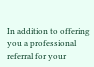In addition to offering you a professional referral for your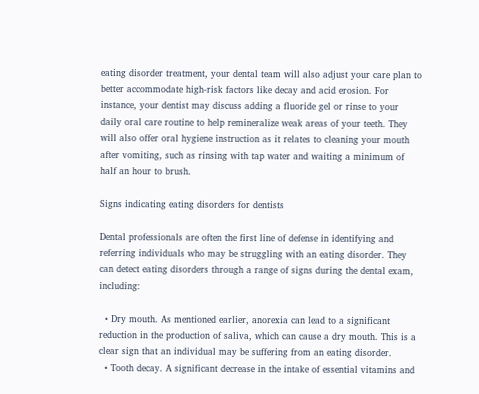eating disorder treatment, your dental team will also adjust your care plan to better accommodate high-risk factors like decay and acid erosion. For instance, your dentist may discuss adding a fluoride gel or rinse to your daily oral care routine to help remineralize weak areas of your teeth. They will also offer oral hygiene instruction as it relates to cleaning your mouth after vomiting, such as rinsing with tap water and waiting a minimum of half an hour to brush.

Signs indicating eating disorders for dentists

Dental professionals are often the first line of defense in identifying and referring individuals who may be struggling with an eating disorder. They can detect eating disorders through a range of signs during the dental exam, including:

  • Dry mouth. As mentioned earlier, anorexia can lead to a significant reduction in the production of saliva, which can cause a dry mouth. This is a clear sign that an individual may be suffering from an eating disorder.
  • Tooth decay. A significant decrease in the intake of essential vitamins and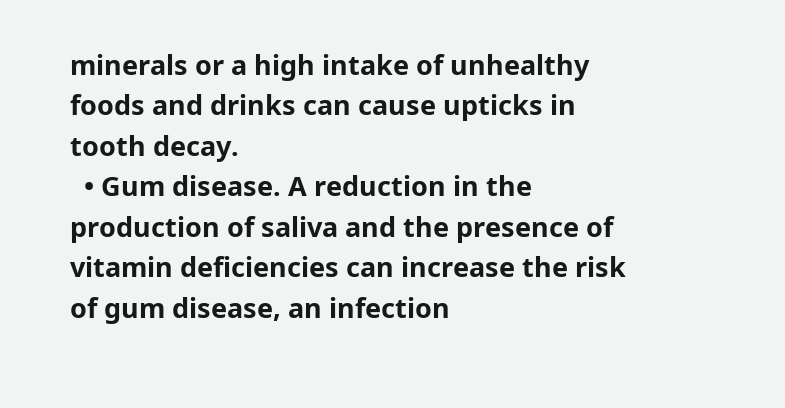minerals or a high intake of unhealthy foods and drinks can cause upticks in tooth decay.
  • Gum disease. A reduction in the production of saliva and the presence of vitamin deficiencies can increase the risk of gum disease, an infection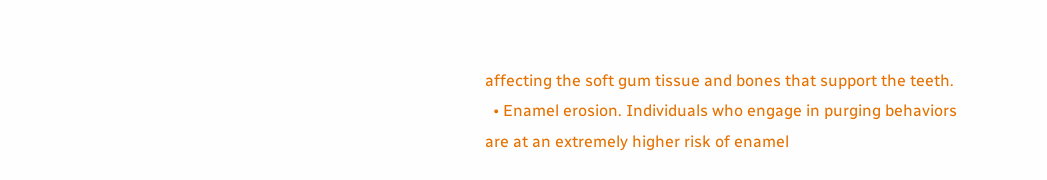affecting the soft gum tissue and bones that support the teeth.
  • Enamel erosion. Individuals who engage in purging behaviors are at an extremely higher risk of enamel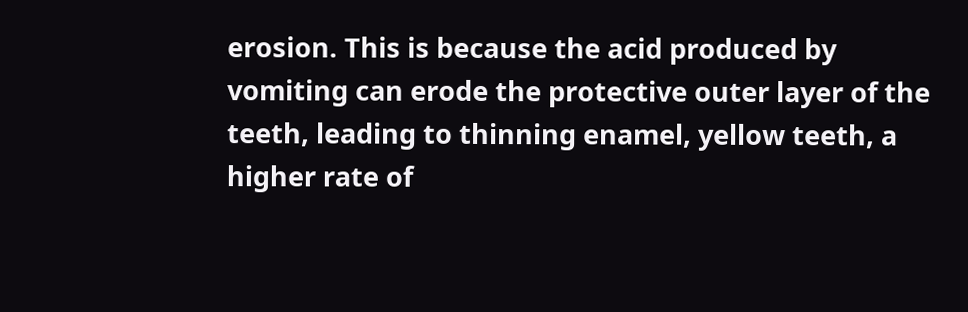erosion. This is because the acid produced by vomiting can erode the protective outer layer of the teeth, leading to thinning enamel, yellow teeth, a higher rate of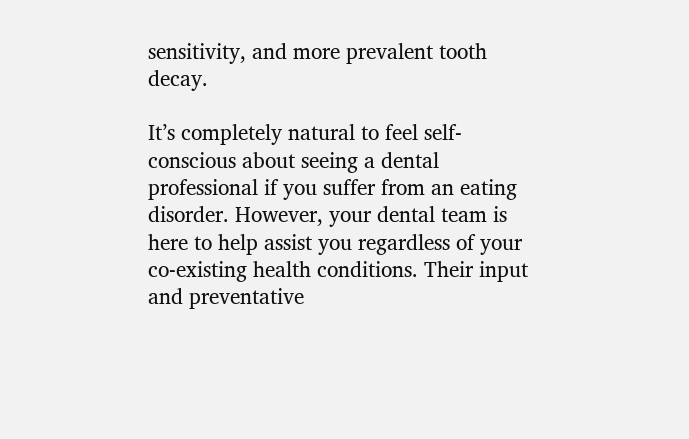sensitivity, and more prevalent tooth decay.

It’s completely natural to feel self-conscious about seeing a dental professional if you suffer from an eating disorder. However, your dental team is here to help assist you regardless of your co-existing health conditions. Their input and preventative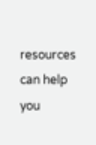resources can help you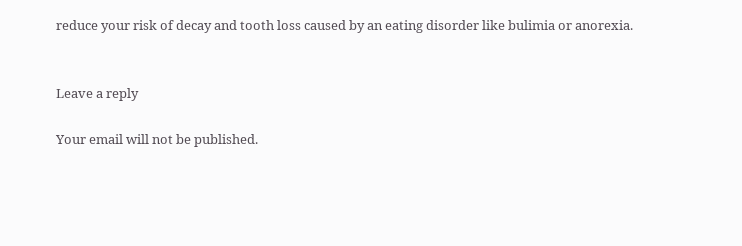reduce your risk of decay and tooth loss caused by an eating disorder like bulimia or anorexia.


Leave a reply

Your email will not be published.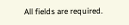All fields are required.